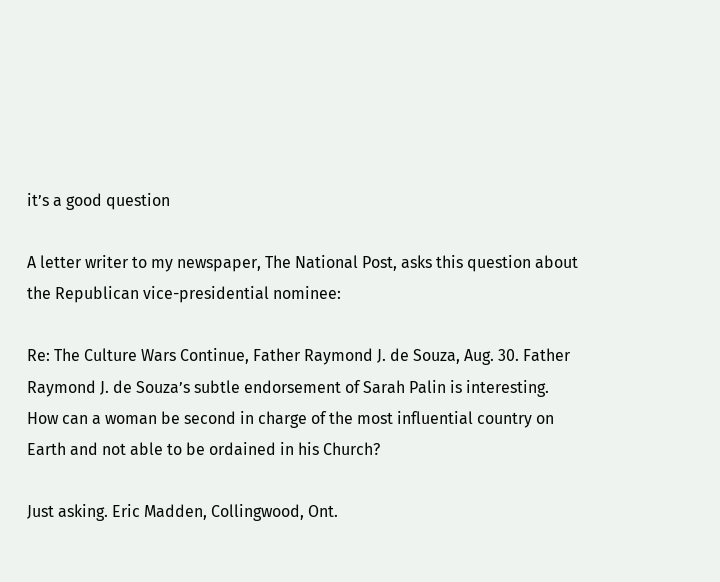it’s a good question

A letter writer to my newspaper, The National Post, asks this question about the Republican vice-presidential nominee:

Re: The Culture Wars Continue, Father Raymond J. de Souza, Aug. 30. Father Raymond J. de Souza’s subtle endorsement of Sarah Palin is interesting. How can a woman be second in charge of the most influential country on Earth and not able to be ordained in his Church?

Just asking. Eric Madden, Collingwood, Ont.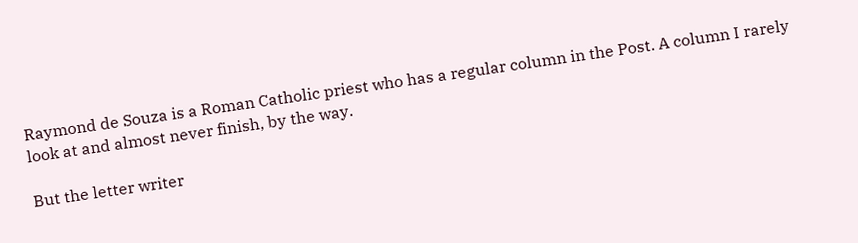Raymond de Souza is a Roman Catholic priest who has a regular column in the Post. A column I rarely look at and almost never finish, by the way.

But the letter writer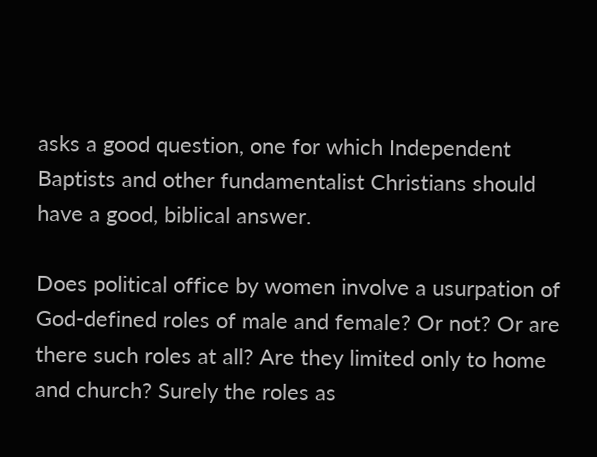asks a good question, one for which Independent Baptists and other fundamentalist Christians should have a good, biblical answer.

Does political office by women involve a usurpation of God-defined roles of male and female? Or not? Or are there such roles at all? Are they limited only to home and church? Surely the roles as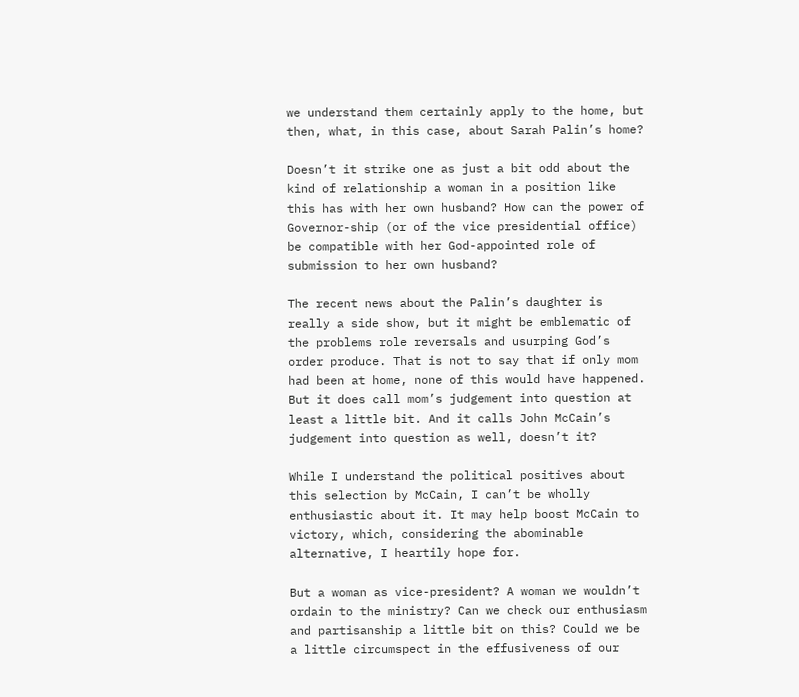we understand them certainly apply to the home, but then, what, in this case, about Sarah Palin’s home?

Doesn’t it strike one as just a bit odd about the kind of relationship a woman in a position like this has with her own husband? How can the power of Governor-ship (or of the vice presidential office) be compatible with her God-appointed role of submission to her own husband?

The recent news about the Palin’s daughter is really a side show, but it might be emblematic of the problems role reversals and usurping God’s order produce. That is not to say that if only mom had been at home, none of this would have happened. But it does call mom’s judgement into question at least a little bit. And it calls John McCain’s judgement into question as well, doesn’t it?

While I understand the political positives about this selection by McCain, I can’t be wholly enthusiastic about it. It may help boost McCain to victory, which, considering the abominable alternative, I heartily hope for.

But a woman as vice-president? A woman we wouldn’t ordain to the ministry? Can we check our enthusiasm and partisanship a little bit on this? Could we be a little circumspect in the effusiveness of our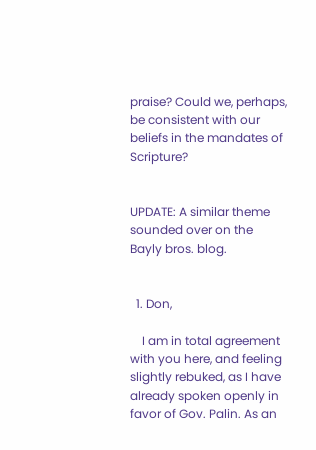praise? Could we, perhaps, be consistent with our beliefs in the mandates of Scripture?


UPDATE: A similar theme sounded over on the Bayly bros. blog.


  1. Don,

    I am in total agreement with you here, and feeling slightly rebuked, as I have already spoken openly in favor of Gov. Palin. As an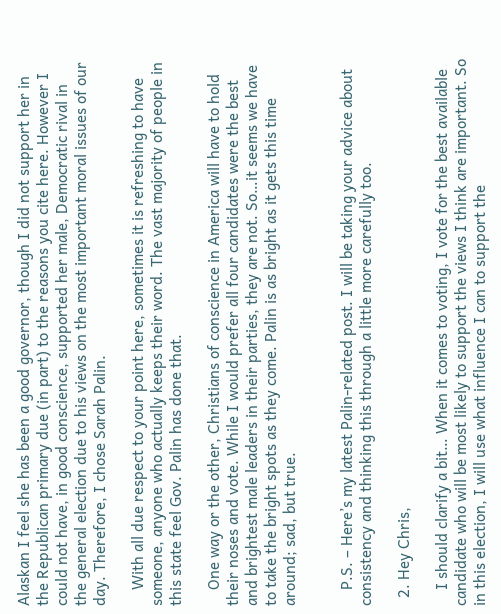Alaskan I feel she has been a good governor, though I did not support her in the Republican primary due (in part) to the reasons you cite here. However I could not have, in good conscience, supported her male, Democratic rival in the general election due to his views on the most important moral issues of our day. Therefore, I chose Sarah Palin.

    With all due respect to your point here, sometimes it is refreshing to have someone, anyone who actually keeps their word. The vast majority of people in this state feel Gov. Palin has done that.

    One way or the other, Christians of conscience in America will have to hold their noses and vote. While I would prefer all four candidates were the best and brightest male leaders in their parties, they are not. So…it seems we have to take the bright spots as they come. Palin is as bright as it gets this time around; sad, but true.


    P.S. – Here’s my latest Palin-related post. I will be taking your advice about consistency and thinking this through a little more carefully too.

  2. Hey Chris,

    I should clarify a bit… When it comes to voting, I vote for the best available candidate who will be most likely to support the views I think are important. So in this election, I will use what influence I can to support the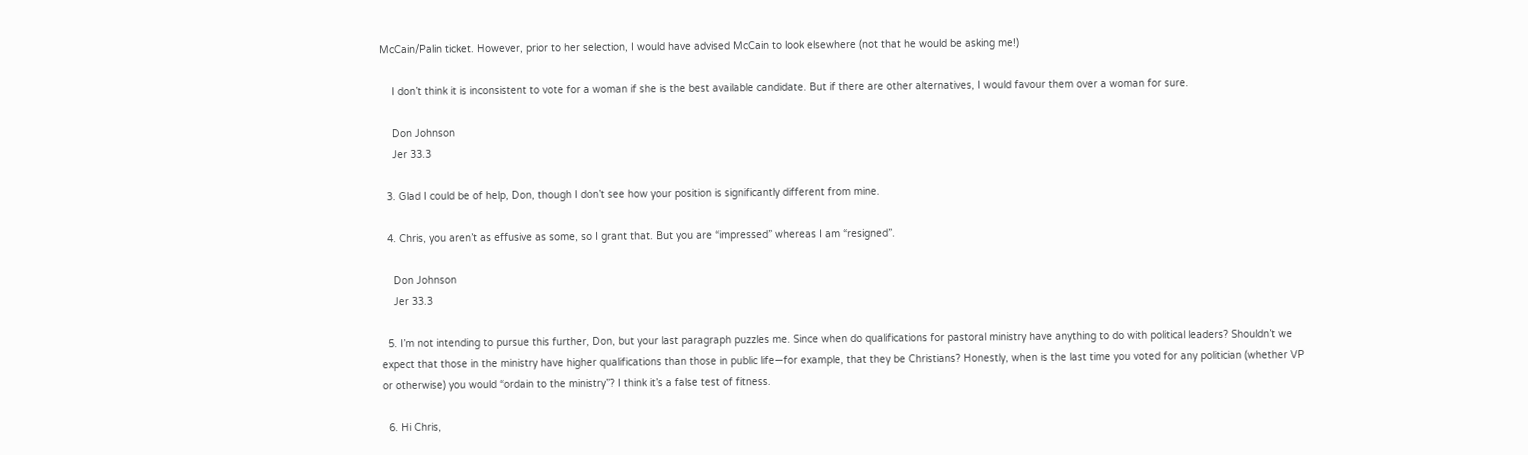McCain/Palin ticket. However, prior to her selection, I would have advised McCain to look elsewhere (not that he would be asking me!)

    I don’t think it is inconsistent to vote for a woman if she is the best available candidate. But if there are other alternatives, I would favour them over a woman for sure.

    Don Johnson
    Jer 33.3

  3. Glad I could be of help, Don, though I don’t see how your position is significantly different from mine.

  4. Chris, you aren’t as effusive as some, so I grant that. But you are “impressed” whereas I am “resigned”.

    Don Johnson
    Jer 33.3

  5. I’m not intending to pursue this further, Don, but your last paragraph puzzles me. Since when do qualifications for pastoral ministry have anything to do with political leaders? Shouldn’t we expect that those in the ministry have higher qualifications than those in public life—for example, that they be Christians? Honestly, when is the last time you voted for any politician (whether VP or otherwise) you would “ordain to the ministry”? I think it’s a false test of fitness.

  6. Hi Chris,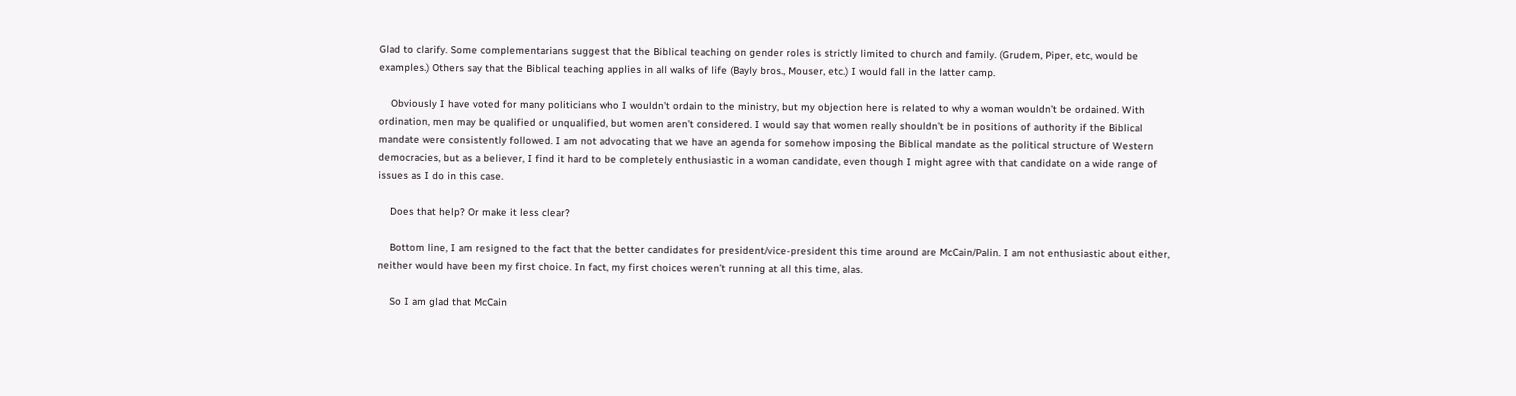Glad to clarify. Some complementarians suggest that the Biblical teaching on gender roles is strictly limited to church and family. (Grudem, Piper, etc, would be examples.) Others say that the Biblical teaching applies in all walks of life (Bayly bros., Mouser, etc.) I would fall in the latter camp.

    Obviously I have voted for many politicians who I wouldn’t ordain to the ministry, but my objection here is related to why a woman wouldn’t be ordained. With ordination, men may be qualified or unqualified, but women aren’t considered. I would say that women really shouldn’t be in positions of authority if the Biblical mandate were consistently followed. I am not advocating that we have an agenda for somehow imposing the Biblical mandate as the political structure of Western democracies, but as a believer, I find it hard to be completely enthusiastic in a woman candidate, even though I might agree with that candidate on a wide range of issues as I do in this case.

    Does that help? Or make it less clear?

    Bottom line, I am resigned to the fact that the better candidates for president/vice-president this time around are McCain/Palin. I am not enthusiastic about either, neither would have been my first choice. In fact, my first choices weren’t running at all this time, alas.

    So I am glad that McCain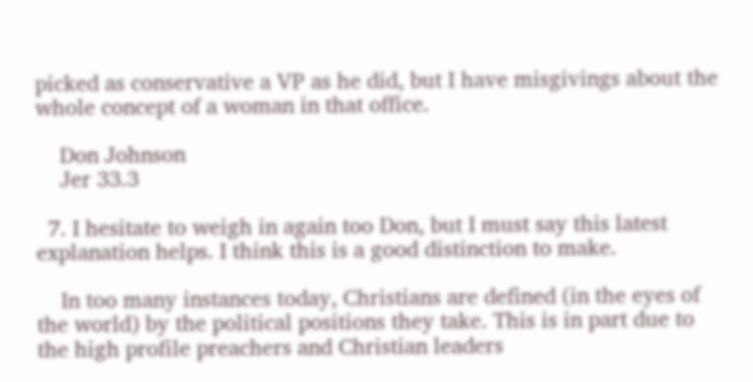picked as conservative a VP as he did, but I have misgivings about the whole concept of a woman in that office.

    Don Johnson
    Jer 33.3

  7. I hesitate to weigh in again too Don, but I must say this latest explanation helps. I think this is a good distinction to make.

    In too many instances today, Christians are defined (in the eyes of the world) by the political positions they take. This is in part due to the high profile preachers and Christian leaders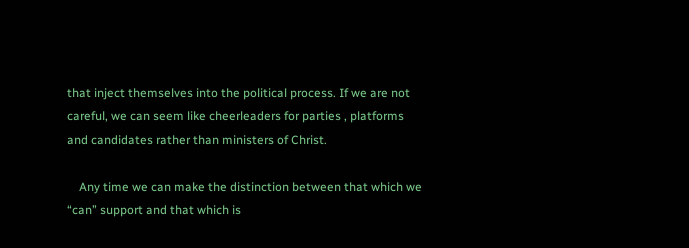that inject themselves into the political process. If we are not careful, we can seem like cheerleaders for parties , platforms and candidates rather than ministers of Christ.

    Any time we can make the distinction between that which we “can” support and that which is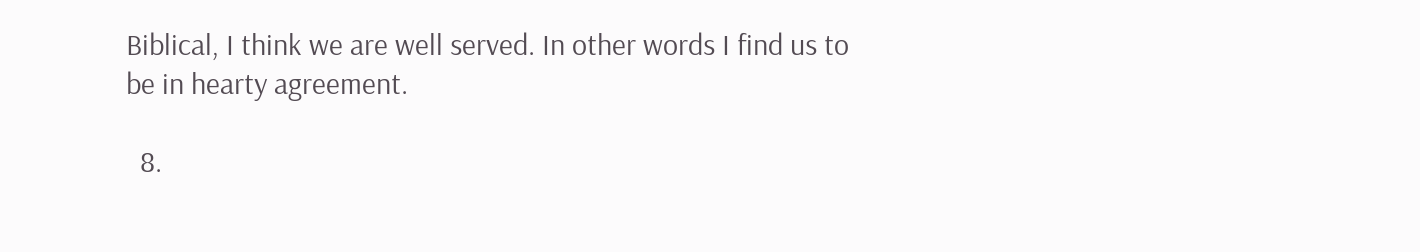Biblical, I think we are well served. In other words I find us to be in hearty agreement.

  8.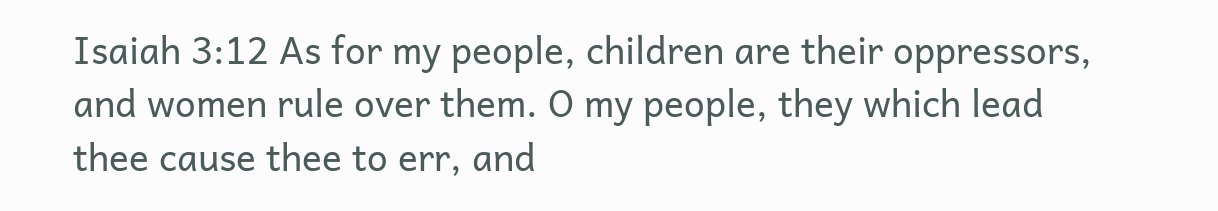Isaiah 3:12 As for my people, children are their oppressors, and women rule over them. O my people, they which lead thee cause thee to err, and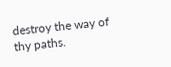destroy the way of thy paths.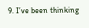9. I’ve been thinking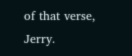of that verse, Jerry.